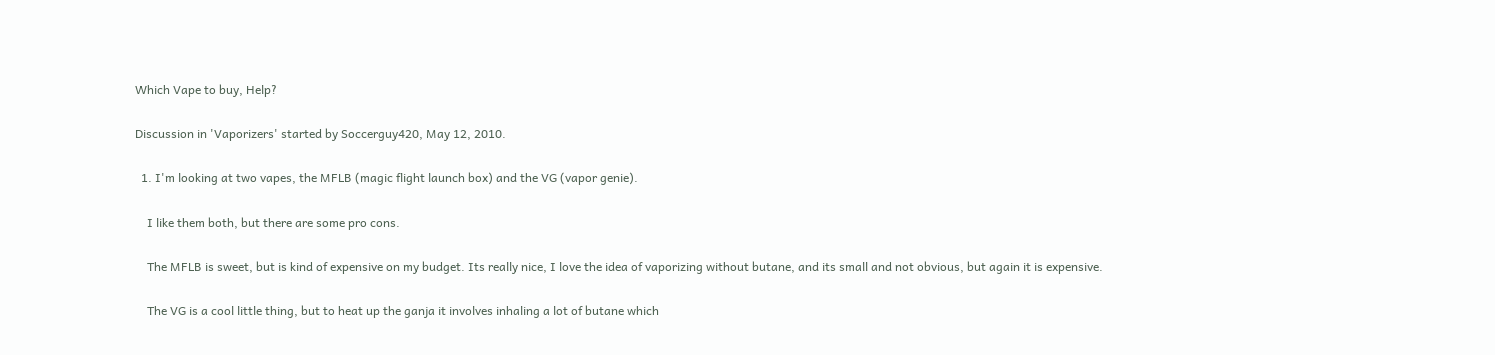Which Vape to buy, Help?

Discussion in 'Vaporizers' started by Soccerguy420, May 12, 2010.

  1. I'm looking at two vapes, the MFLB (magic flight launch box) and the VG (vapor genie).

    I like them both, but there are some pro cons.

    The MFLB is sweet, but is kind of expensive on my budget. Its really nice, I love the idea of vaporizing without butane, and its small and not obvious, but again it is expensive.

    The VG is a cool little thing, but to heat up the ganja it involves inhaling a lot of butane which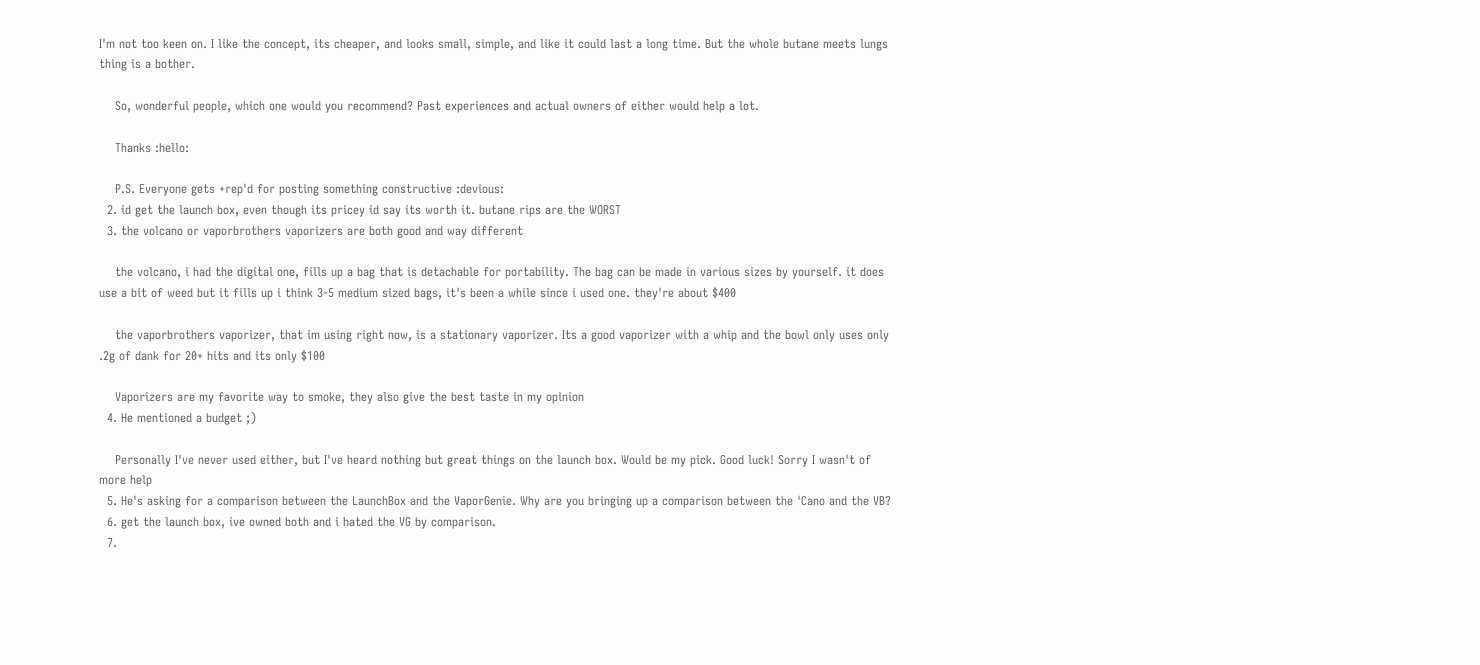I'm not too keen on. I like the concept, its cheaper, and looks small, simple, and like it could last a long time. But the whole butane meets lungs thing is a bother.

    So, wonderful people, which one would you recommend? Past experiences and actual owners of either would help a lot.

    Thanks :hello:

    P.S. Everyone gets +rep'd for posting something constructive :devious:
  2. id get the launch box, even though its pricey id say its worth it. butane rips are the WORST
  3. the volcano or vaporbrothers vaporizers are both good and way different

    the volcano, i had the digital one, fills up a bag that is detachable for portability. The bag can be made in various sizes by yourself. it does use a bit of weed but it fills up i think 3-5 medium sized bags, it's been a while since i used one. they're about $400

    the vaporbrothers vaporizer, that im using right now, is a stationary vaporizer. Its a good vaporizer with a whip and the bowl only uses only .2g of dank for 20+ hits and its only $100

    Vaporizers are my favorite way to smoke, they also give the best taste in my opinion
  4. He mentioned a budget ;)

    Personally I've never used either, but I've heard nothing but great things on the launch box. Would be my pick. Good luck! Sorry I wasn't of more help
  5. He's asking for a comparison between the LaunchBox and the VaporGenie. Why are you bringing up a comparison between the 'Cano and the VB?
  6. get the launch box, ive owned both and i hated the VG by comparison.
  7.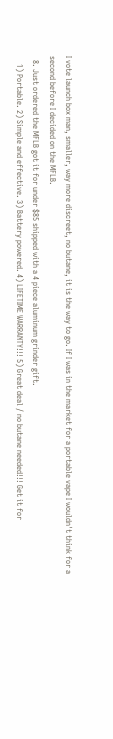I vote launch box man, smaller, way more discreet, no butane, it is the way to go. If I was in the market for a portable vape I wouldn't think for a second before I decided on the MFLB.
  8. Just ordered the MFLB got it for under $85 shipped with a 4 piece aluminum grinder gift.
    1) Portable. 2) Simple and effective. 3) Battery powered. 4) LIFETIME WARRANTY!!! 5) Great deal / no butane needed!!! Get it for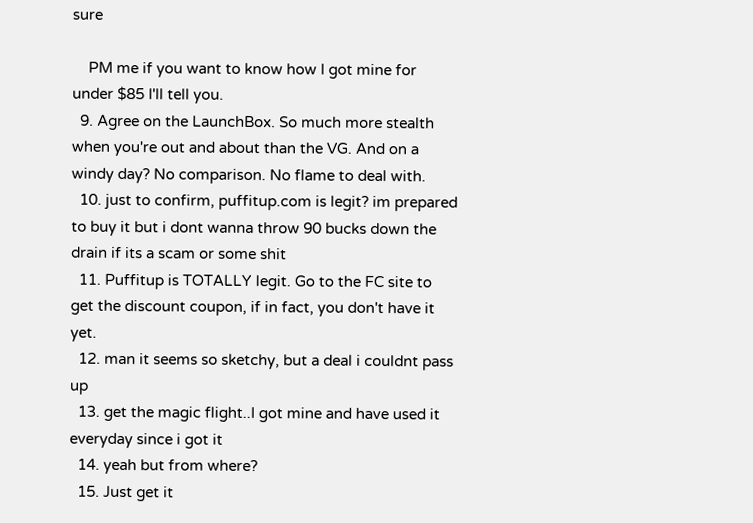sure

    PM me if you want to know how I got mine for under $85 I'll tell you.
  9. Agree on the LaunchBox. So much more stealth when you're out and about than the VG. And on a windy day? No comparison. No flame to deal with.
  10. just to confirm, puffitup.com is legit? im prepared to buy it but i dont wanna throw 90 bucks down the drain if its a scam or some shit
  11. Puffitup is TOTALLY legit. Go to the FC site to get the discount coupon, if in fact, you don't have it yet.
  12. man it seems so sketchy, but a deal i couldnt pass up
  13. get the magic flight..I got mine and have used it everyday since i got it
  14. yeah but from where?
  15. Just get it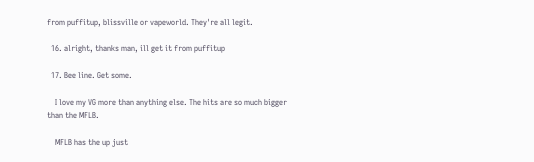from puffitup, blissville or vapeworld. They're all legit.

  16. alright, thanks man, ill get it from puffitup

  17. Bee line. Get some.

    I love my VG more than anything else. The hits are so much bigger than the MFLB.

    MFLB has the up just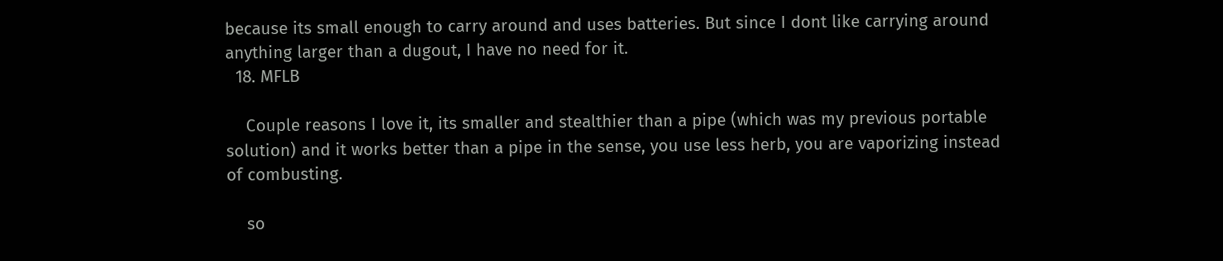because its small enough to carry around and uses batteries. But since I dont like carrying around anything larger than a dugout, I have no need for it.
  18. MFLB

    Couple reasons I love it, its smaller and stealthier than a pipe (which was my previous portable solution) and it works better than a pipe in the sense, you use less herb, you are vaporizing instead of combusting.

    so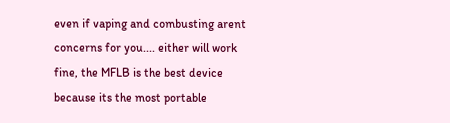even if vaping and combusting arent concerns for you.... either will work fine, the MFLB is the best device because its the most portable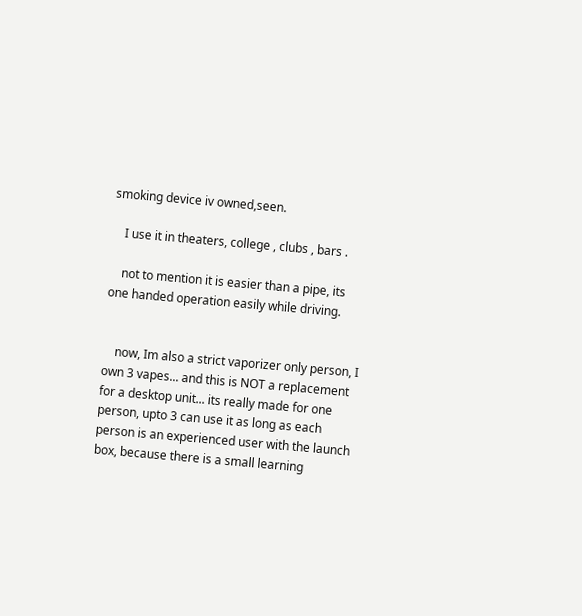smoking device iv owned,seen.

    I use it in theaters, college , clubs , bars .

    not to mention it is easier than a pipe, its one handed operation easily while driving.


    now, Im also a strict vaporizer only person, I own 3 vapes... and this is NOT a replacement for a desktop unit... its really made for one person, upto 3 can use it as long as each person is an experienced user with the launch box, because there is a small learning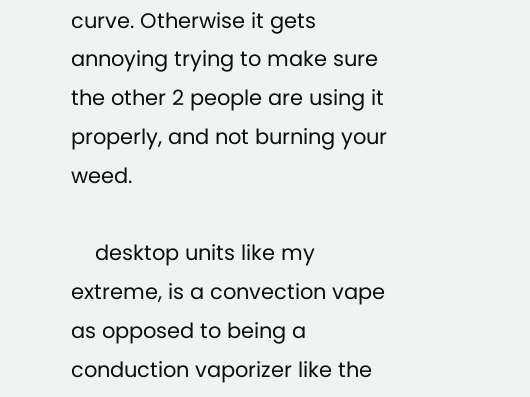curve. Otherwise it gets annoying trying to make sure the other 2 people are using it properly, and not burning your weed.

    desktop units like my extreme, is a convection vape as opposed to being a conduction vaporizer like the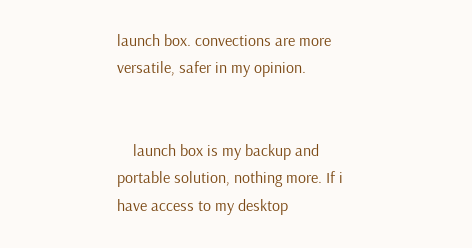launch box. convections are more versatile, safer in my opinion.


    launch box is my backup and portable solution, nothing more. If i have access to my desktop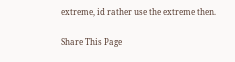extreme, id rather use the extreme then.

Share This Page